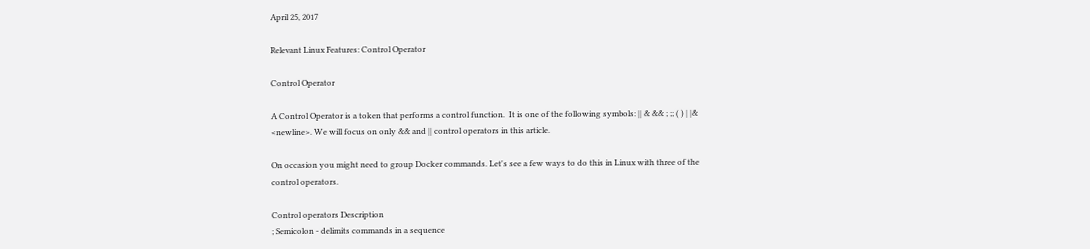April 25, 2017

Relevant Linux Features: Control Operator

Control Operator

A Control Operator is a token that performs a control function.  It is one of the following symbols: || & && ; ;; ( ) | |& <newline>. We will focus on only && and || control operators in this article.

On occasion you might need to group Docker commands. Let's see a few ways to do this in Linux with three of the control operators.

Control operators Description
; Semicolon - delimits commands in a sequence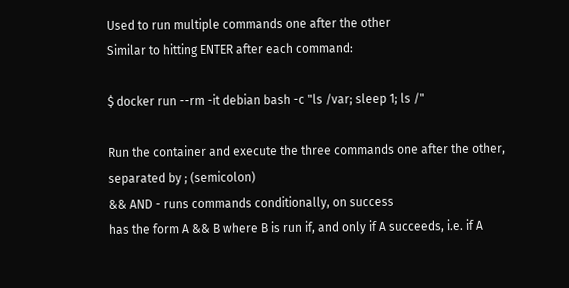Used to run multiple commands one after the other
Similar to hitting ENTER after each command:

$ docker run --rm -it debian bash -c "ls /var; sleep 1; ls /"

Run the container and execute the three commands one after the other, separated by ; (semicolon)
&& AND - runs commands conditionally, on success
has the form A && B where B is run if, and only if A succeeds, i.e. if A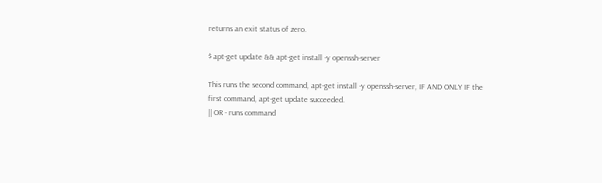returns an exit status of zero.

$ apt-get update && apt-get install -y openssh-server

This runs the second command, apt-get install -y openssh-server, IF AND ONLY IF the first command, apt-get update succeeded.
|| OR - runs command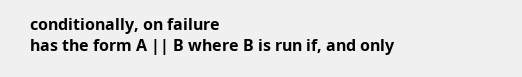conditionally, on failure
has the form A || B where B is run if, and only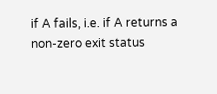if A fails, i.e. if A returns a non-zero exit status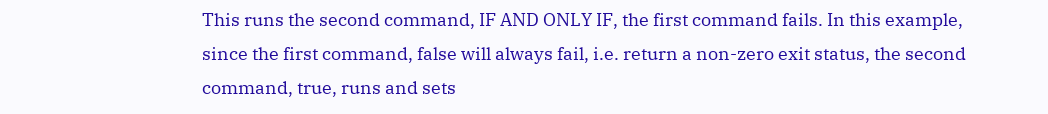This runs the second command, IF AND ONLY IF, the first command fails. In this example, since the first command, false will always fail, i.e. return a non-zero exit status, the second command, true, runs and sets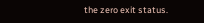the zero exit status.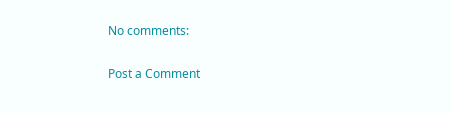No comments:

Post a Comment